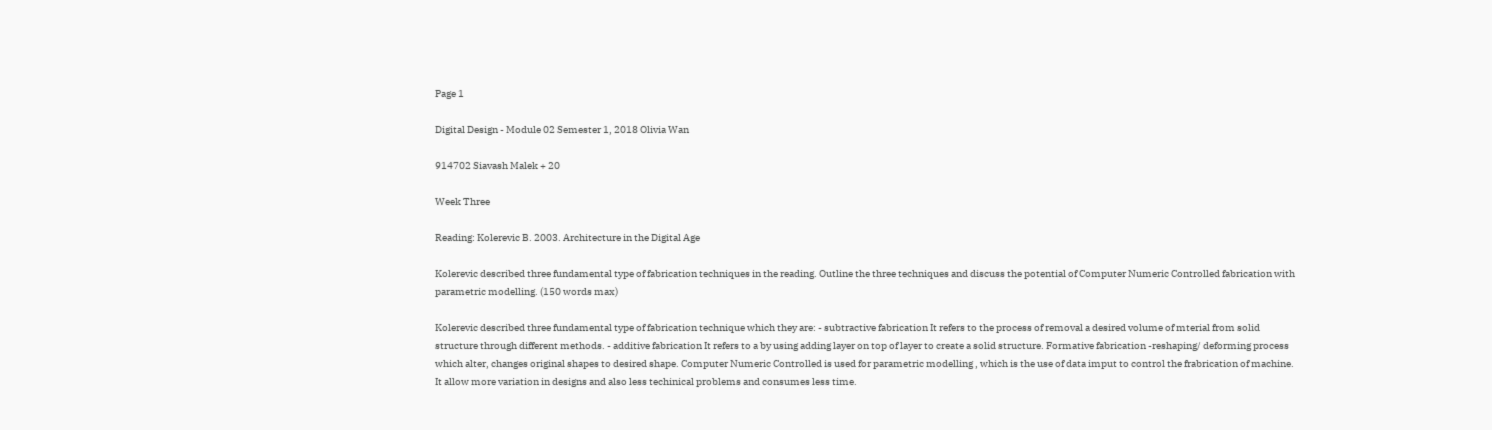Page 1

Digital Design - Module 02 Semester 1, 2018 Olivia Wan

914702 Siavash Malek + 20

Week Three

Reading: Kolerevic B. 2003. Architecture in the Digital Age

Kolerevic described three fundamental type of fabrication techniques in the reading. Outline the three techniques and discuss the potential of Computer Numeric Controlled fabrication with parametric modelling. (150 words max)

Kolerevic described three fundamental type of fabrication technique which they are: - subtractive fabrication It refers to the process of removal a desired volume of mterial from solid structure through different methods. - additive fabrication It refers to a by using adding layer on top of layer to create a solid structure. Formative fabrication -reshaping/ deforming process which alter, changes original shapes to desired shape. Computer Numeric Controlled is used for parametric modelling , which is the use of data imput to control the frabrication of machine. It allow more variation in designs and also less techinical problems and consumes less time.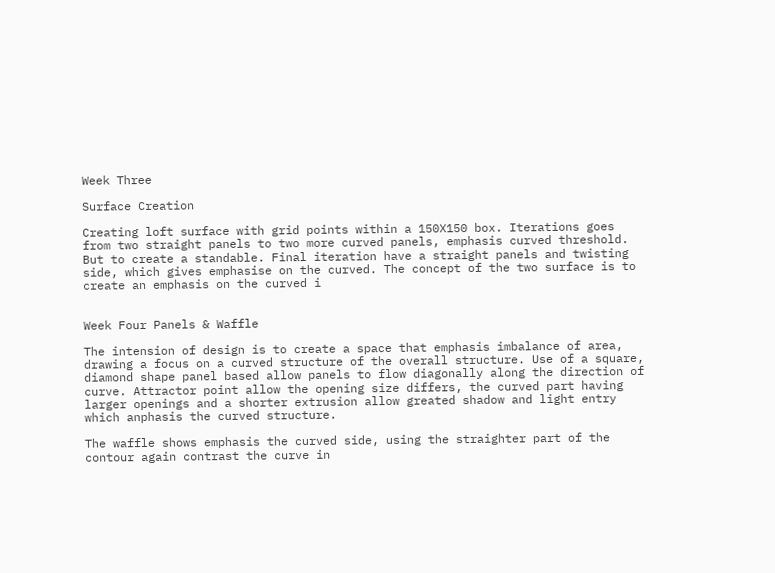Week Three

Surface Creation

Creating loft surface with grid points within a 150X150 box. Iterations goes from two straight panels to two more curved panels, emphasis curved threshold. But to create a standable. Final iteration have a straight panels and twisting side, which gives emphasise on the curved. The concept of the two surface is to create an emphasis on the curved i


Week Four Panels & Waffle

The intension of design is to create a space that emphasis imbalance of area, drawing a focus on a curved structure of the overall structure. Use of a square, diamond shape panel based allow panels to flow diagonally along the direction of curve. Attractor point allow the opening size differs, the curved part having larger openings and a shorter extrusion allow greated shadow and light entry which anphasis the curved structure.

The waffle shows emphasis the curved side, using the straighter part of the contour again contrast the curve in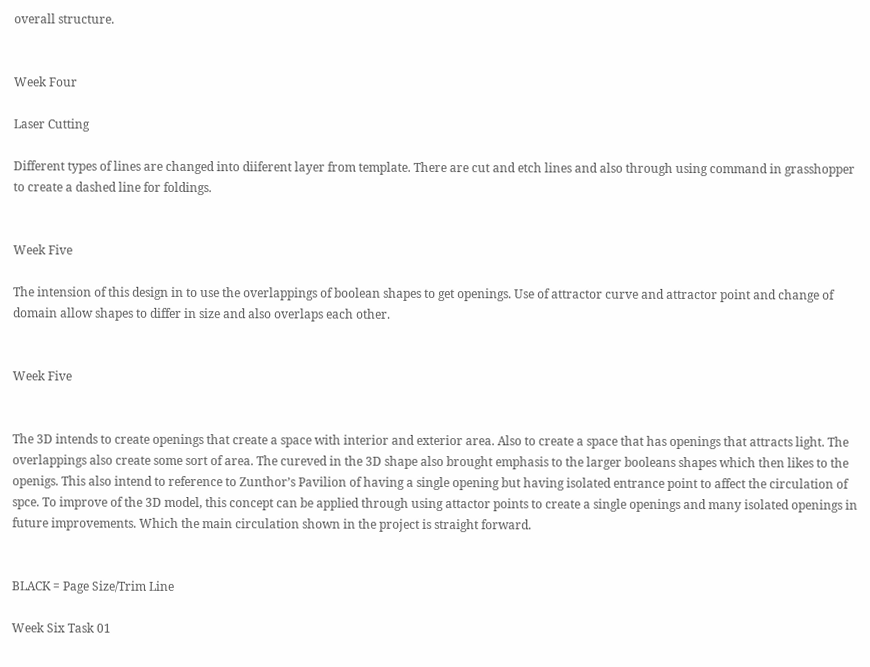overall structure.


Week Four

Laser Cutting

Different types of lines are changed into diiferent layer from template. There are cut and etch lines and also through using command in grasshopper to create a dashed line for foldings.


Week Five

The intension of this design in to use the overlappings of boolean shapes to get openings. Use of attractor curve and attractor point and change of domain allow shapes to differ in size and also overlaps each other.


Week Five


The 3D intends to create openings that create a space with interior and exterior area. Also to create a space that has openings that attracts light. The overlappings also create some sort of area. The cureved in the 3D shape also brought emphasis to the larger booleans shapes which then likes to the openigs. This also intend to reference to Zunthor’s Pavilion of having a single opening but having isolated entrance point to affect the circulation of spce. To improve of the 3D model, this concept can be applied through using attactor points to create a single openings and many isolated openings in future improvements. Which the main circulation shown in the project is straight forward.


BLACK = Page Size/Trim Line

Week Six Task 01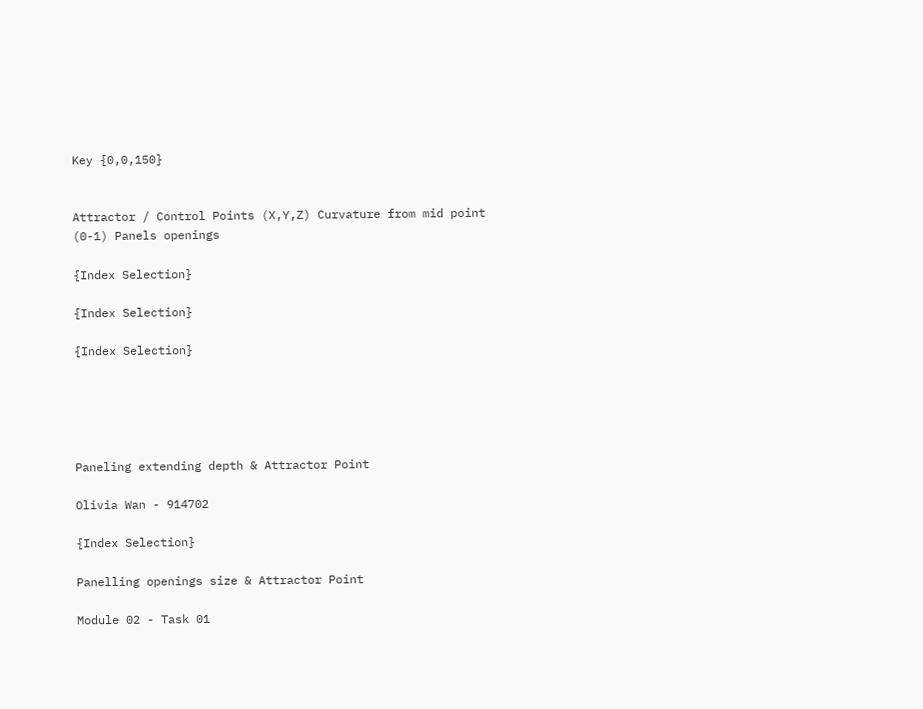Key {0,0,150}


Attractor / Control Points (X,Y,Z) Curvature from mid point (0-1) Panels openings

{Index Selection}

{Index Selection}

{Index Selection}





Paneling extending depth & Attractor Point

Olivia Wan - 914702

{Index Selection}

Panelling openings size & Attractor Point

Module 02 - Task 01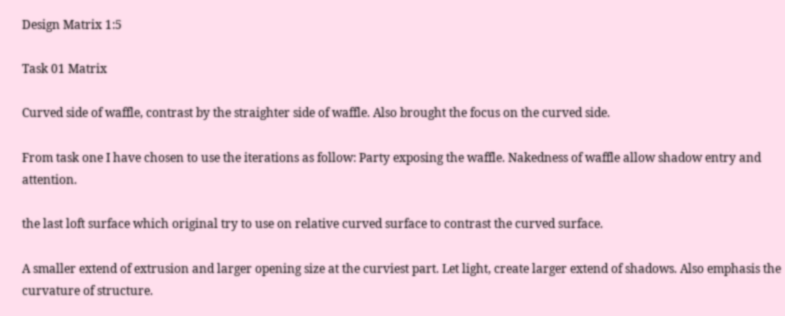Design Matrix 1:5

Task 01 Matrix

Curved side of waffle, contrast by the straighter side of waffle. Also brought the focus on the curved side.

From task one I have chosen to use the iterations as follow: Party exposing the waffle. Nakedness of waffle allow shadow entry and attention.

the last loft surface which original try to use on relative curved surface to contrast the curved surface.

A smaller extend of extrusion and larger opening size at the curviest part. Let light, create larger extend of shadows. Also emphasis the curvature of structure.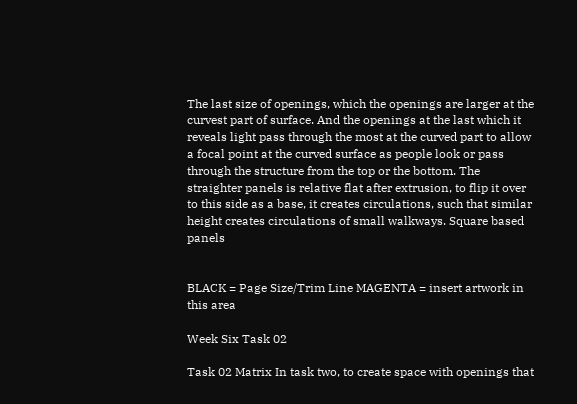The last size of openings, which the openings are larger at the curvest part of surface. And the openings at the last which it reveals light pass through the most at the curved part to allow a focal point at the curved surface as people look or pass through the structure from the top or the bottom. The straighter panels is relative flat after extrusion, to flip it over to this side as a base, it creates circulations, such that similar height creates circulations of small walkways. Square based panels


BLACK = Page Size/Trim Line MAGENTA = insert artwork in this area

Week Six Task 02

Task 02 Matrix In task two, to create space with openings that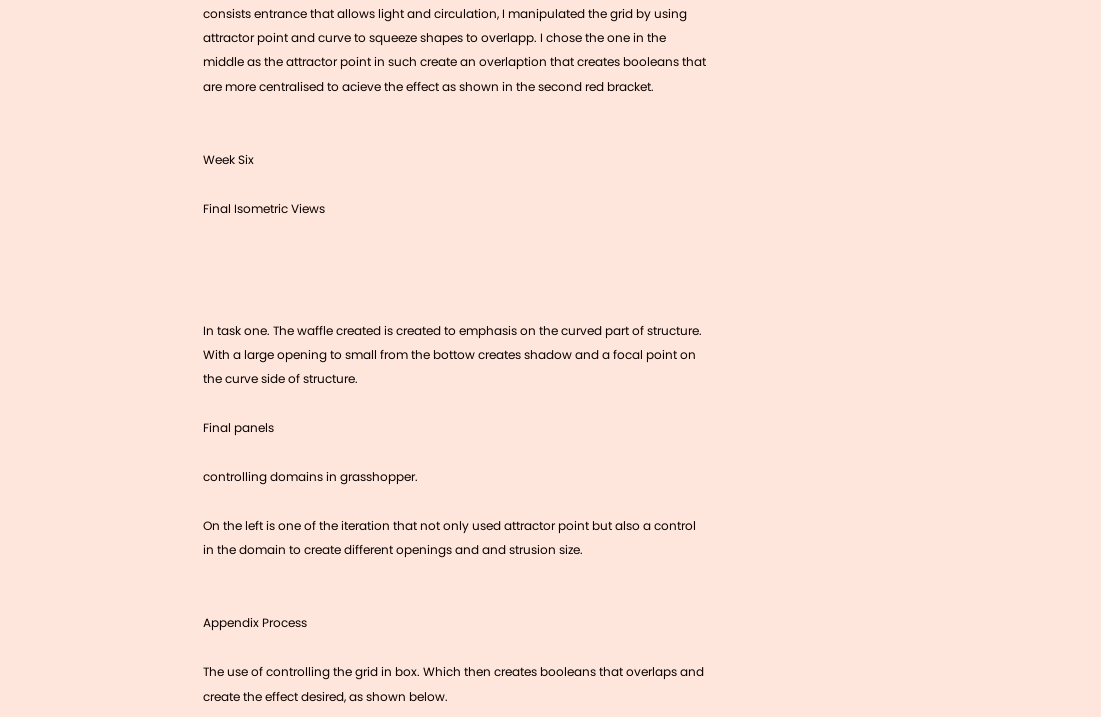consists entrance that allows light and circulation, I manipulated the grid by using attractor point and curve to squeeze shapes to overlapp. I chose the one in the middle as the attractor point in such create an overlaption that creates booleans that are more centralised to acieve the effect as shown in the second red bracket.


Week Six

Final Isometric Views




In task one. The waffle created is created to emphasis on the curved part of structure. With a large opening to small from the bottow creates shadow and a focal point on the curve side of structure.

Final panels

controlling domains in grasshopper.

On the left is one of the iteration that not only used attractor point but also a control in the domain to create different openings and and strusion size.


Appendix Process

The use of controlling the grid in box. Which then creates booleans that overlaps and create the effect desired, as shown below.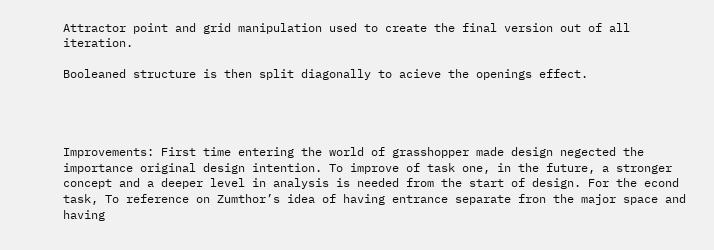Attractor point and grid manipulation used to create the final version out of all iteration.

Booleaned structure is then split diagonally to acieve the openings effect.




Improvements: First time entering the world of grasshopper made design negected the importance original design intention. To improve of task one, in the future, a stronger concept and a deeper level in analysis is needed from the start of design. For the econd task, To reference on Zumthor’s idea of having entrance separate fron the major space and having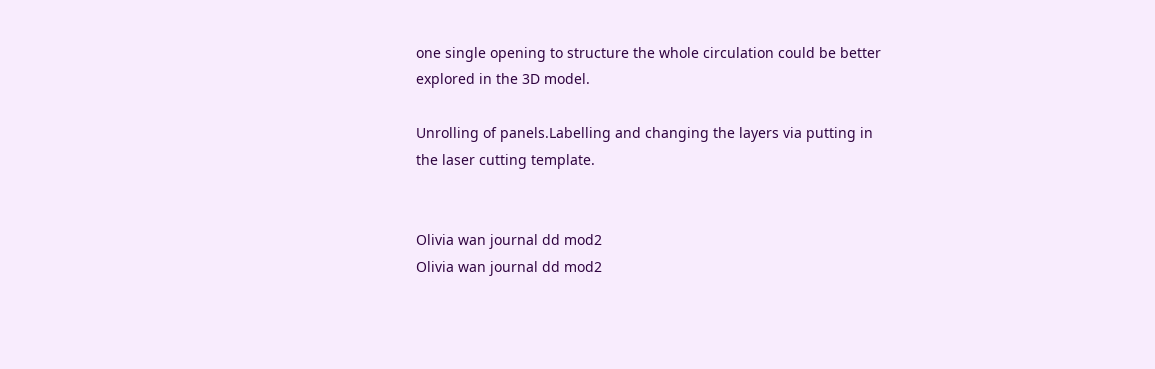one single opening to structure the whole circulation could be better explored in the 3D model.

Unrolling of panels.Labelling and changing the layers via putting in the laser cutting template.


Olivia wan journal dd mod2
Olivia wan journal dd mod2